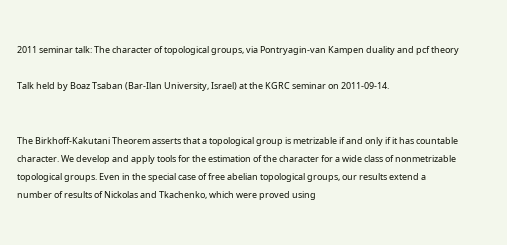2011 seminar talk: The character of topological groups, via Pontryagin-van Kampen duality and pcf theory

Talk held by Boaz Tsaban (Bar-Ilan University, Israel) at the KGRC seminar on 2011-09-14.


The Birkhoff-Kakutani Theorem asserts that a topological group is metrizable if and only if it has countable character. We develop and apply tools for the estimation of the character for a wide class of nonmetrizable topological groups. Even in the special case of free abelian topological groups, our results extend a number of results of Nickolas and Tkachenko, which were proved using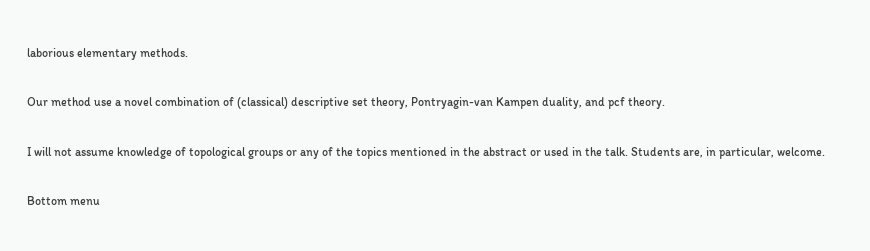laborious elementary methods.

Our method use a novel combination of (classical) descriptive set theory, Pontryagin-van Kampen duality, and pcf theory.

I will not assume knowledge of topological groups or any of the topics mentioned in the abstract or used in the talk. Students are, in particular, welcome.

Bottom menu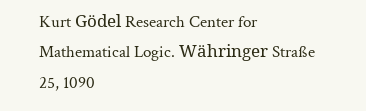Kurt Gödel Research Center for Mathematical Logic. Währinger Straße 25, 1090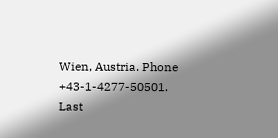Wien, Austria. Phone +43-1-4277-50501. Last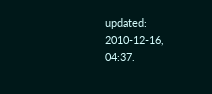updated: 2010-12-16, 04:37.